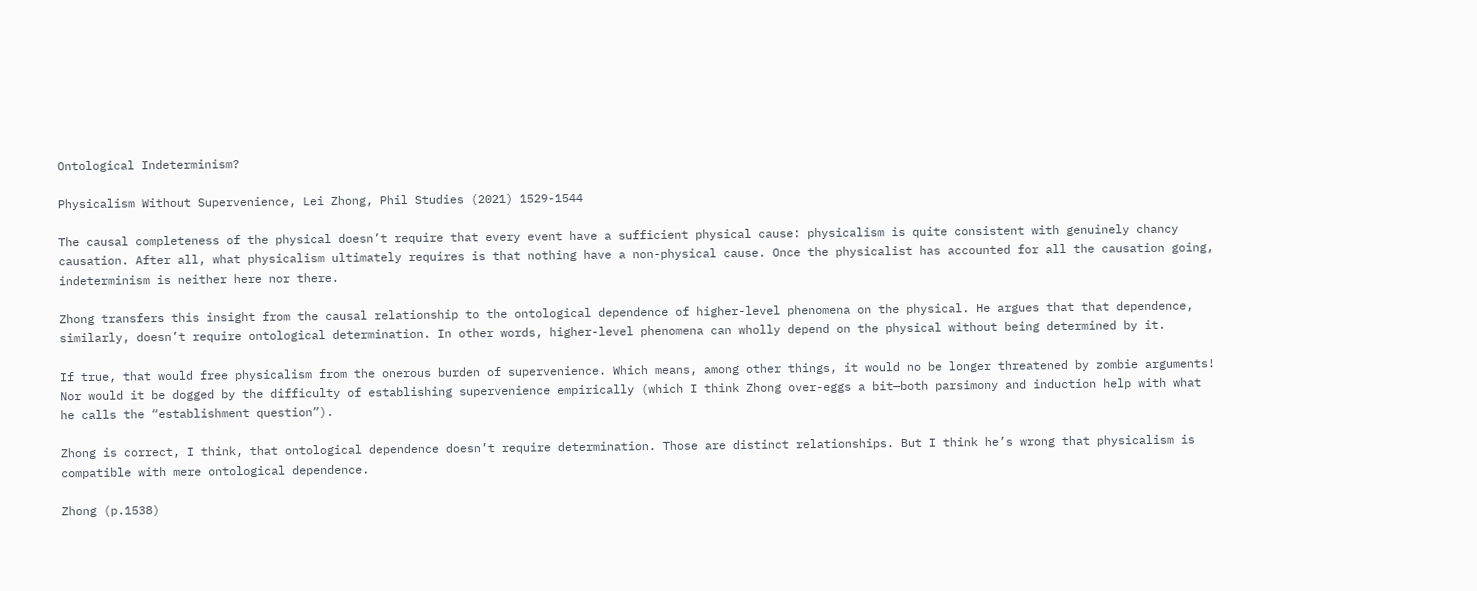Ontological Indeterminism?

Physicalism Without Supervenience, Lei Zhong, Phil Studies (2021) 1529-1544

The causal completeness of the physical doesn’t require that every event have a sufficient physical cause: physicalism is quite consistent with genuinely chancy causation. After all, what physicalism ultimately requires is that nothing have a non-physical cause. Once the physicalist has accounted for all the causation going, indeterminism is neither here nor there.

Zhong transfers this insight from the causal relationship to the ontological dependence of higher-level phenomena on the physical. He argues that that dependence, similarly, doesn’t require ontological determination. In other words, higher-level phenomena can wholly depend on the physical without being determined by it.

If true, that would free physicalism from the onerous burden of supervenience. Which means, among other things, it would no be longer threatened by zombie arguments! Nor would it be dogged by the difficulty of establishing supervenience empirically (which I think Zhong over-eggs a bit—both parsimony and induction help with what he calls the “establishment question”).

Zhong is correct, I think, that ontological dependence doesn’t require determination. Those are distinct relationships. But I think he’s wrong that physicalism is compatible with mere ontological dependence.

Zhong (p.1538)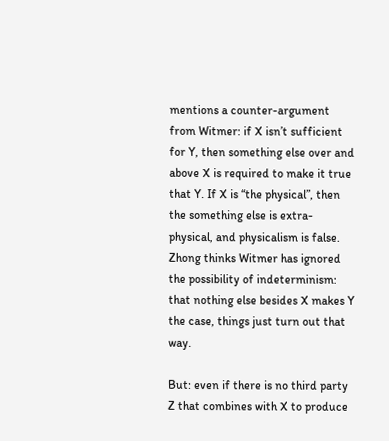mentions a counter-argument from Witmer: if X isn’t sufficient for Y, then something else over and above X is required to make it true that Y. If X is “the physical”, then the something else is extra-physical, and physicalism is false. Zhong thinks Witmer has ignored the possibility of indeterminism: that nothing else besides X makes Y the case, things just turn out that way.

But: even if there is no third party Z that combines with X to produce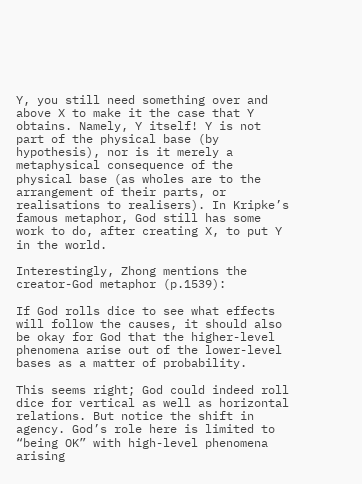Y, you still need something over and above X to make it the case that Y obtains. Namely, Y itself! Y is not part of the physical base (by hypothesis), nor is it merely a metaphysical consequence of the physical base (as wholes are to the arrangement of their parts, or realisations to realisers). In Kripke’s famous metaphor, God still has some work to do, after creating X, to put Y in the world.

Interestingly, Zhong mentions the creator-God metaphor (p.1539):

If God rolls dice to see what effects will follow the causes, it should also be okay for God that the higher-level phenomena arise out of the lower-level bases as a matter of probability.

This seems right; God could indeed roll dice for vertical as well as horizontal relations. But notice the shift in agency. God’s role here is limited to “being OK” with high-level phenomena arising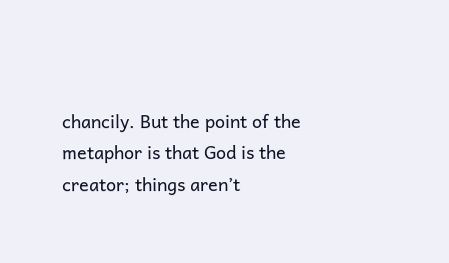chancily. But the point of the metaphor is that God is the creator; things aren’t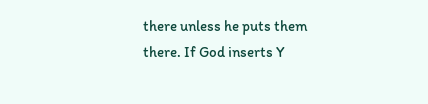there unless he puts them there. If God inserts Y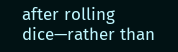after rolling dice—rather than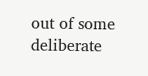out of some deliberate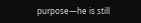purpose—he is still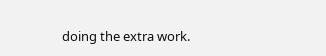doing the extra work.